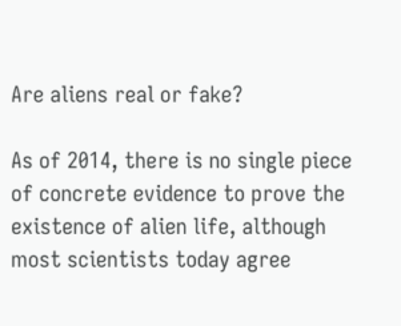Are aliens real or fake?

As of 2014, there is no single piece of concrete evidence to prove the existence of alien life, although most scientists today agree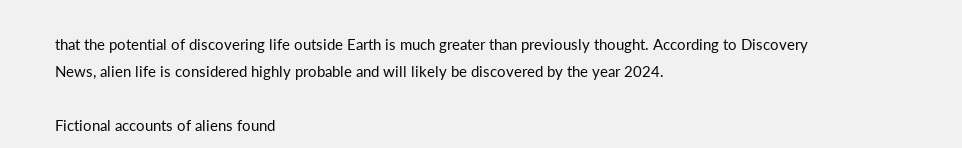that the potential of discovering life outside Earth is much greater than previously thought. According to Discovery News, alien life is considered highly probable and will likely be discovered by the year 2024.

Fictional accounts of aliens found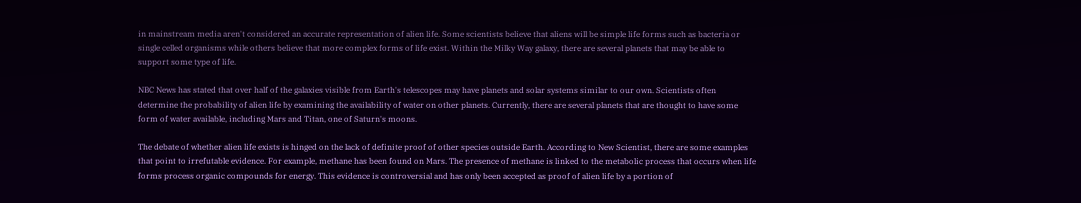in mainstream media aren't considered an accurate representation of alien life. Some scientists believe that aliens will be simple life forms such as bacteria or single celled organisms while others believe that more complex forms of life exist. Within the Milky Way galaxy, there are several planets that may be able to support some type of life.

NBC News has stated that over half of the galaxies visible from Earth's telescopes may have planets and solar systems similar to our own. Scientists often determine the probability of alien life by examining the availability of water on other planets. Currently, there are several planets that are thought to have some form of water available, including Mars and Titan, one of Saturn's moons.

The debate of whether alien life exists is hinged on the lack of definite proof of other species outside Earth. According to New Scientist, there are some examples that point to irrefutable evidence. For example, methane has been found on Mars. The presence of methane is linked to the metabolic process that occurs when life forms process organic compounds for energy. This evidence is controversial and has only been accepted as proof of alien life by a portion of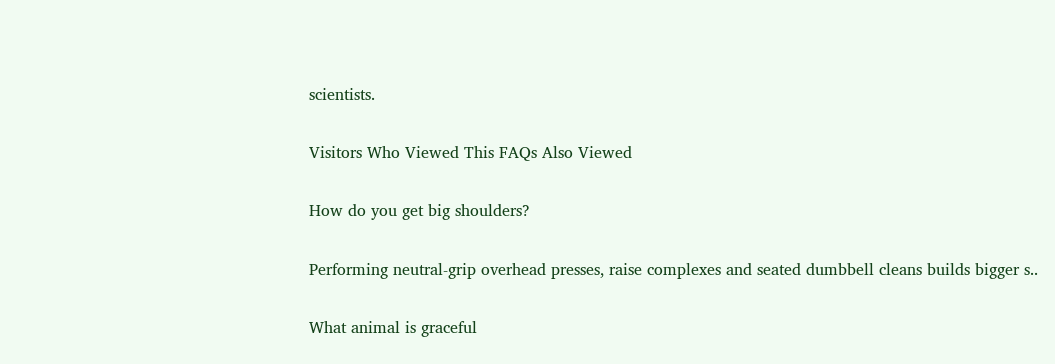scientists.

Visitors Who Viewed This FAQs Also Viewed

How do you get big shoulders?

Performing neutral-grip overhead presses, raise complexes and seated dumbbell cleans builds bigger s..

What animal is graceful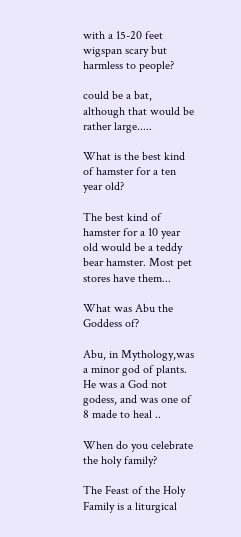with a 15-20 feet wigspan scary but harmless to people?

could be a bat, although that would be rather large.....

What is the best kind of hamster for a ten year old?

The best kind of hamster for a 10 year old would be a teddy bear hamster. Most pet stores have them...

What was Abu the Goddess of?

Abu, in Mythology,was a minor god of plants. He was a God not godess, and was one of 8 made to heal ..

When do you celebrate the holy family?

The Feast of the Holy Family is a liturgical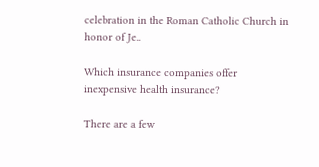celebration in the Roman Catholic Church in honor of Je..

Which insurance companies offer inexpensive health insurance?

There are a few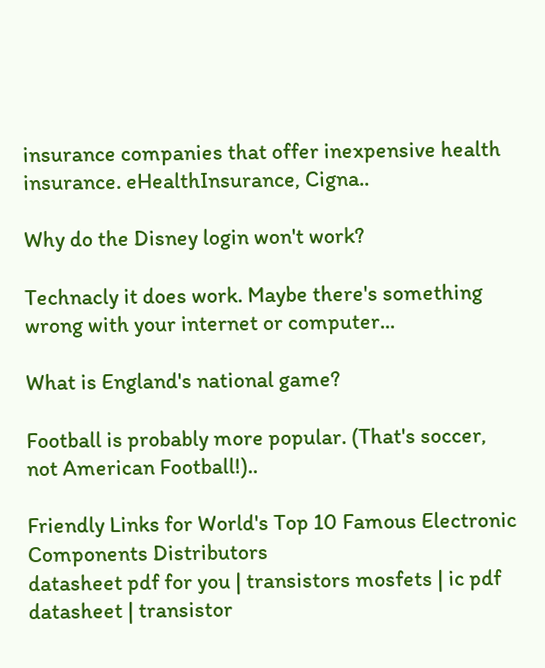insurance companies that offer inexpensive health insurance. eHealthInsurance, Cigna..

Why do the Disney login won't work?

Technacly it does work. Maybe there's something wrong with your internet or computer...

What is England's national game?

Football is probably more popular. (That's soccer, not American Football!)..

Friendly Links for World's Top 10 Famous Electronic Components Distributors
datasheet pdf for you | transistors mosfets | ic pdf datasheet | transistor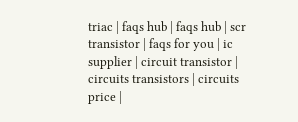triac | faqs hub | faqs hub | scr transistor | faqs for you | ic supplier | circuit transistor | circuits transistors | circuits price |